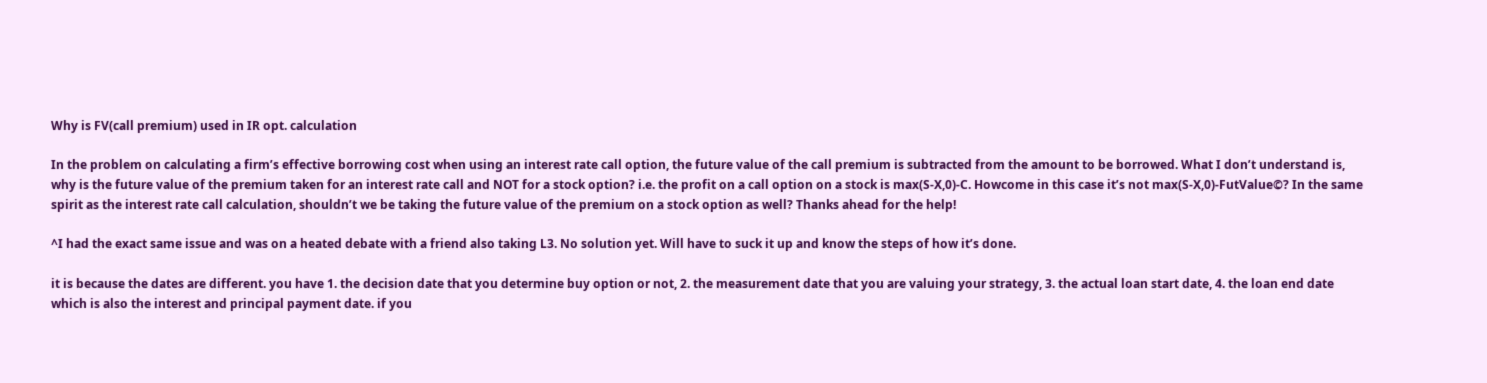Why is FV(call premium) used in IR opt. calculation

In the problem on calculating a firm’s effective borrowing cost when using an interest rate call option, the future value of the call premium is subtracted from the amount to be borrowed. What I don’t understand is, why is the future value of the premium taken for an interest rate call and NOT for a stock option? i.e. the profit on a call option on a stock is max(S-X,0)-C. Howcome in this case it’s not max(S-X,0)-FutValue©? In the same spirit as the interest rate call calculation, shouldn’t we be taking the future value of the premium on a stock option as well? Thanks ahead for the help!

^I had the exact same issue and was on a heated debate with a friend also taking L3. No solution yet. Will have to suck it up and know the steps of how it’s done.

it is because the dates are different. you have 1. the decision date that you determine buy option or not, 2. the measurement date that you are valuing your strategy, 3. the actual loan start date, 4. the loan end date which is also the interest and principal payment date. if you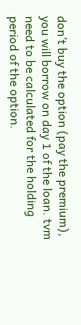don’t buy the option (pay the premium), you will borrow on day 1 of the loan. tvm need to be calculated for the holding period of the option.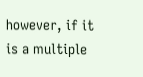however, if it is a multiple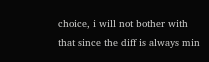choice, i will not bother with that since the diff is always min